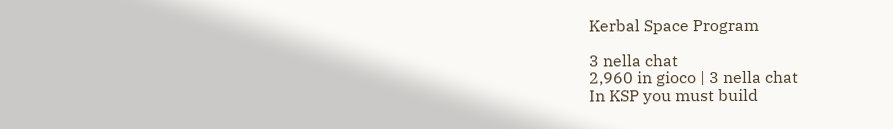Kerbal Space Program

3 nella chat
2,960 in gioco | 3 nella chat
In KSP you must build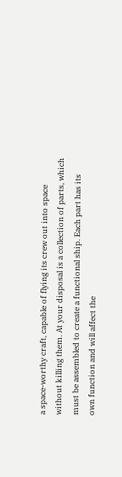a space-worthy craft, capable of flying its crew out into space without killing them. At your disposal is a collection of parts, which must be assembled to create a functional ship. Each part has its own function and will affect the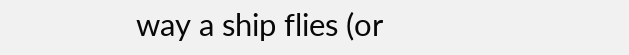way a ship flies (or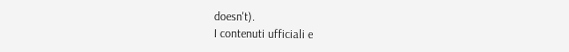doesn't).
I contenuti ufficiali e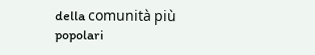della comunità più popolari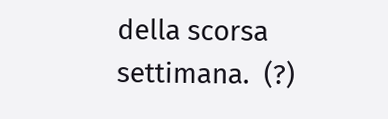della scorsa settimana.  (?)